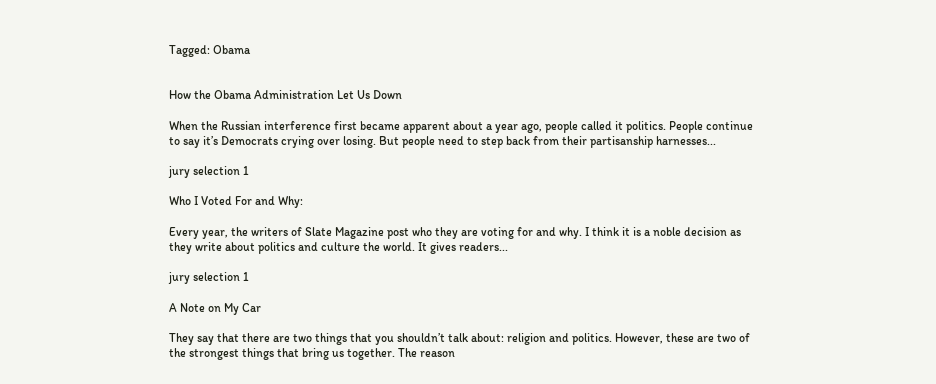Tagged: Obama


How the Obama Administration Let Us Down

When the Russian interference first became apparent about a year ago, people called it politics. People continue to say it’s Democrats crying over losing. But people need to step back from their partisanship harnesses...

jury selection 1

Who I Voted For and Why:

Every year, the writers of Slate Magazine post who they are voting for and why. I think it is a noble decision as they write about politics and culture the world. It gives readers...

jury selection 1

A Note on My Car

They say that there are two things that you shouldn’t talk about: religion and politics. However, these are two of the strongest things that bring us together. The reason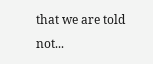that we are told not...